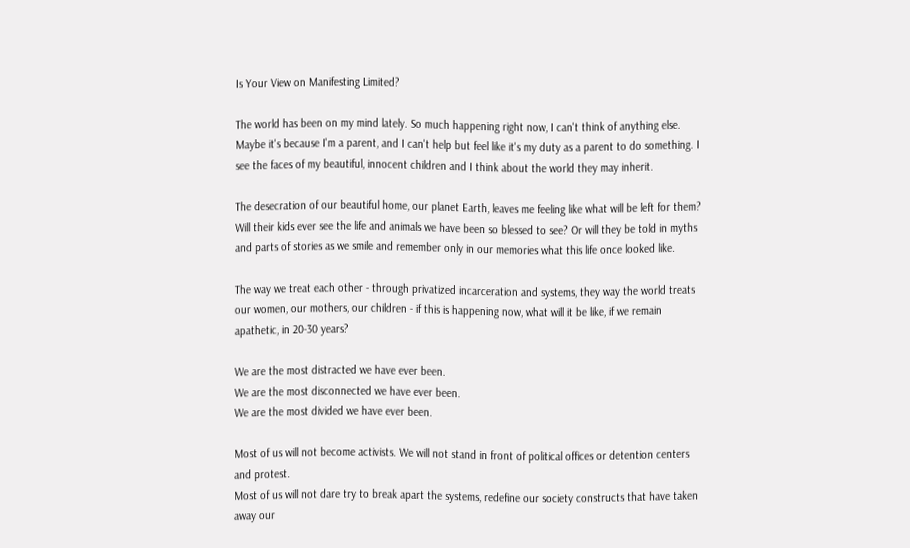Is Your View on Manifesting Limited?

The world has been on my mind lately. So much happening right now, I can't think of anything else. Maybe it's because I'm a parent, and I can't help but feel like it's my duty as a parent to do something. I see the faces of my beautiful, innocent children and I think about the world they may inherit.

The desecration of our beautiful home, our planet Earth, leaves me feeling like what will be left for them? Will their kids ever see the life and animals we have been so blessed to see? Or will they be told in myths and parts of stories as we smile and remember only in our memories what this life once looked like.

The way we treat each other - through privatized incarceration and systems, they way the world treats our women, our mothers, our children - if this is happening now, what will it be like, if we remain apathetic, in 20-30 years?

We are the most distracted we have ever been.
We are the most disconnected we have ever been.
We are the most divided we have ever been.

Most of us will not become activists. We will not stand in front of political offices or detention centers and protest.
Most of us will not dare try to break apart the systems, redefine our society constructs that have taken away our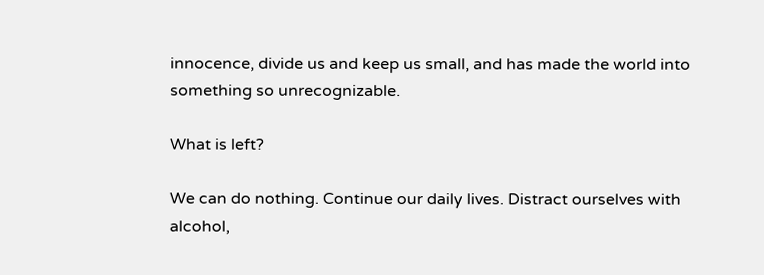innocence, divide us and keep us small, and has made the world into something so unrecognizable.

What is left?

We can do nothing. Continue our daily lives. Distract ourselves with alcohol,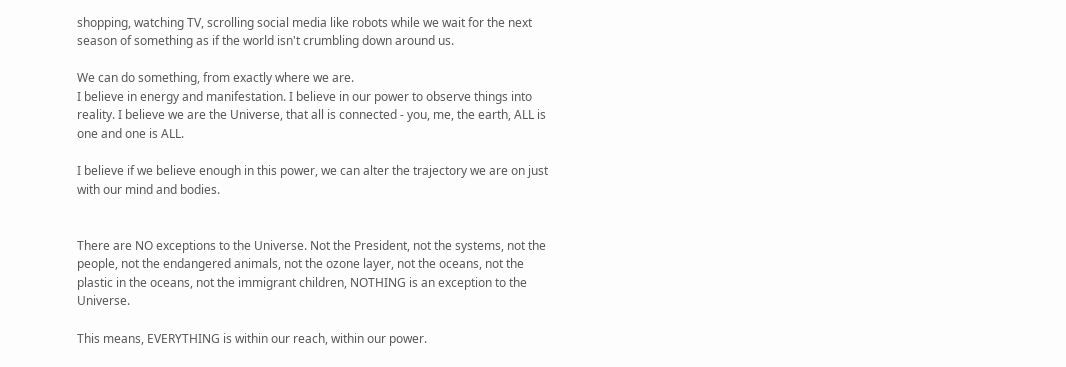shopping, watching TV, scrolling social media like robots while we wait for the next season of something as if the world isn't crumbling down around us.

We can do something, from exactly where we are.
I believe in energy and manifestation. I believe in our power to observe things into reality. I believe we are the Universe, that all is connected - you, me, the earth, ALL is one and one is ALL.

I believe if we believe enough in this power, we can alter the trajectory we are on just with our mind and bodies.


There are NO exceptions to the Universe. Not the President, not the systems, not the people, not the endangered animals, not the ozone layer, not the oceans, not the plastic in the oceans, not the immigrant children, NOTHING is an exception to the Universe.

This means, EVERYTHING is within our reach, within our power.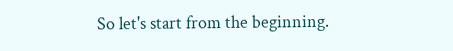So let's start from the beginning.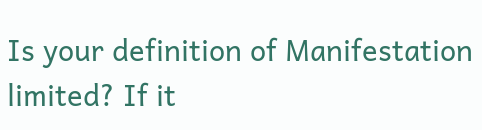Is your definition of Manifestation limited? If it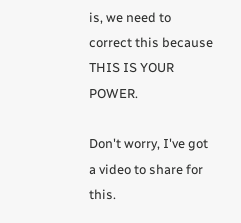is, we need to correct this because THIS IS YOUR POWER.

Don't worry, I've got a video to share for this.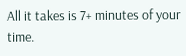All it takes is 7+ minutes of your time.